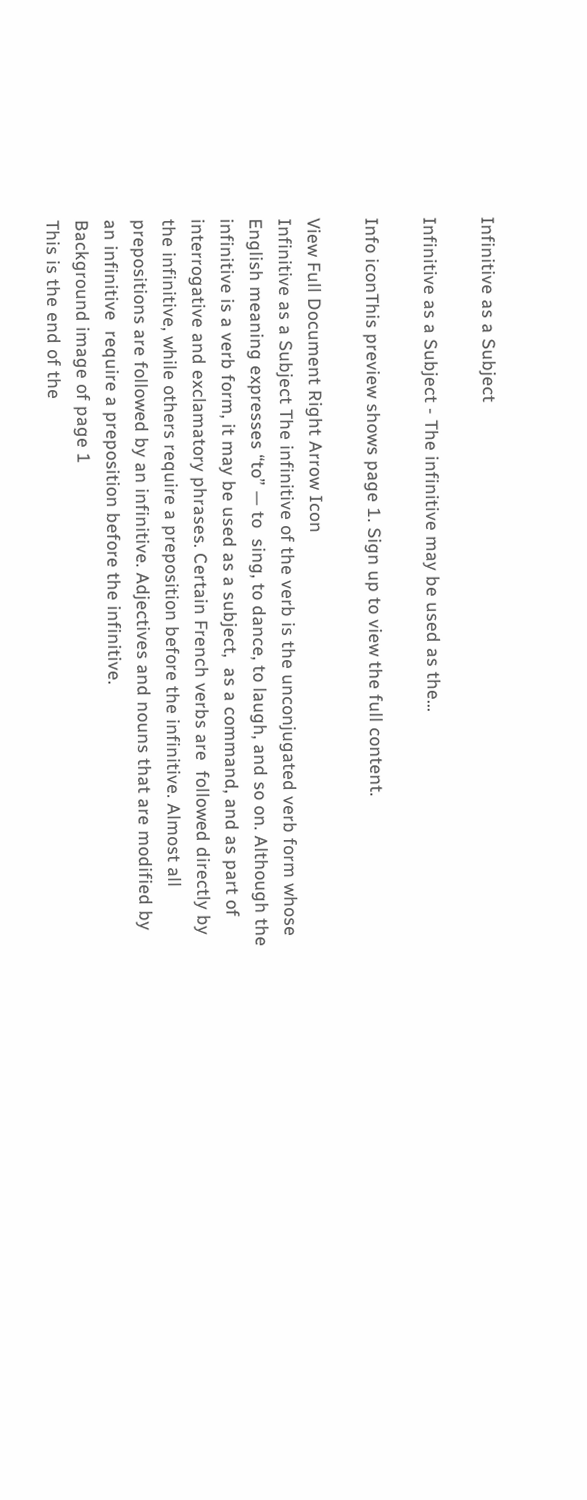Infinitive as a Subject

Infinitive as a Subject - The infinitive may be used as the...

Info iconThis preview shows page 1. Sign up to view the full content.

View Full Document Right Arrow Icon
Infinitive as a Subject The infinitive of the verb is the unconjugated verb form whose English meaning expresses “to” — to  sing, to dance, to laugh, and so on. Although the infinitive is a verb form, it may be used as a subject,  as a command, and as part of interrogative and exclamatory phrases. Certain French verbs are  followed directly by the infinitive, while others require a preposition before the infinitive. Almost all  prepositions are followed by an infinitive. Adjectives and nouns that are modified by an infinitive  require a preposition before the infinitive.
Background image of page 1
This is the end of the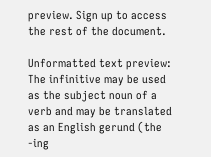preview. Sign up to access the rest of the document.

Unformatted text preview: The infinitive may be used as the subject noun of a verb and may be translated as an English gerund (the -ing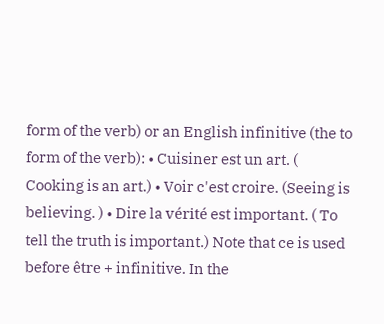form of the verb) or an English infinitive (the to form of the verb): • Cuisiner est un art. ( Cooking is an art.) • Voir c'est croire. (Seeing is believing. ) • Dire la vérité est important. ( To tell the truth is important.) Note that ce is used before être + infinitive. In the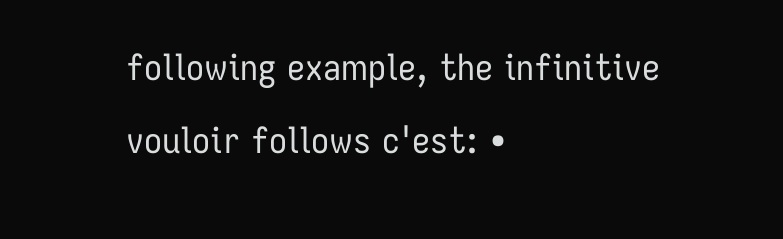following example, the infinitive vouloir follows c'est: •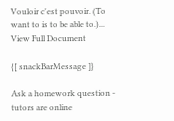Vouloir c'est pouvoir. (To want to is to be able to.)...
View Full Document

{[ snackBarMessage ]}

Ask a homework question - tutors are online